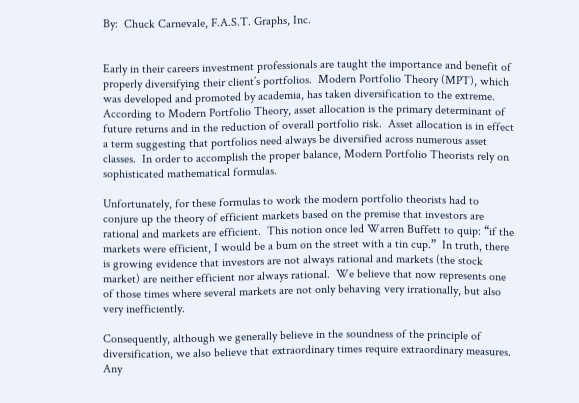By:  Chuck Carnevale, F.A.S.T. Graphs, Inc.


Early in their careers investment professionals are taught the importance and benefit of properly diversifying their client’s portfolios.  Modern Portfolio Theory (MPT), which was developed and promoted by academia, has taken diversification to the extreme.  According to Modern Portfolio Theory, asset allocation is the primary determinant of future returns and in the reduction of overall portfolio risk.  Asset allocation is in effect a term suggesting that portfolios need always be diversified across numerous asset classes.  In order to accomplish the proper balance, Modern Portfolio Theorists rely on sophisticated mathematical formulas.

Unfortunately, for these formulas to work the modern portfolio theorists had to conjure up the theory of efficient markets based on the premise that investors are rational and markets are efficient.  This notion once led Warren Buffett to quip: “if the markets were efficient, I would be a bum on the street with a tin cup.”  In truth, there is growing evidence that investors are not always rational and markets (the stock market) are neither efficient nor always rational.  We believe that now represents one of those times where several markets are not only behaving very irrationally, but also very inefficiently.

Consequently, although we generally believe in the soundness of the principle of diversification, we also believe that extraordinary times require extraordinary measures.  Any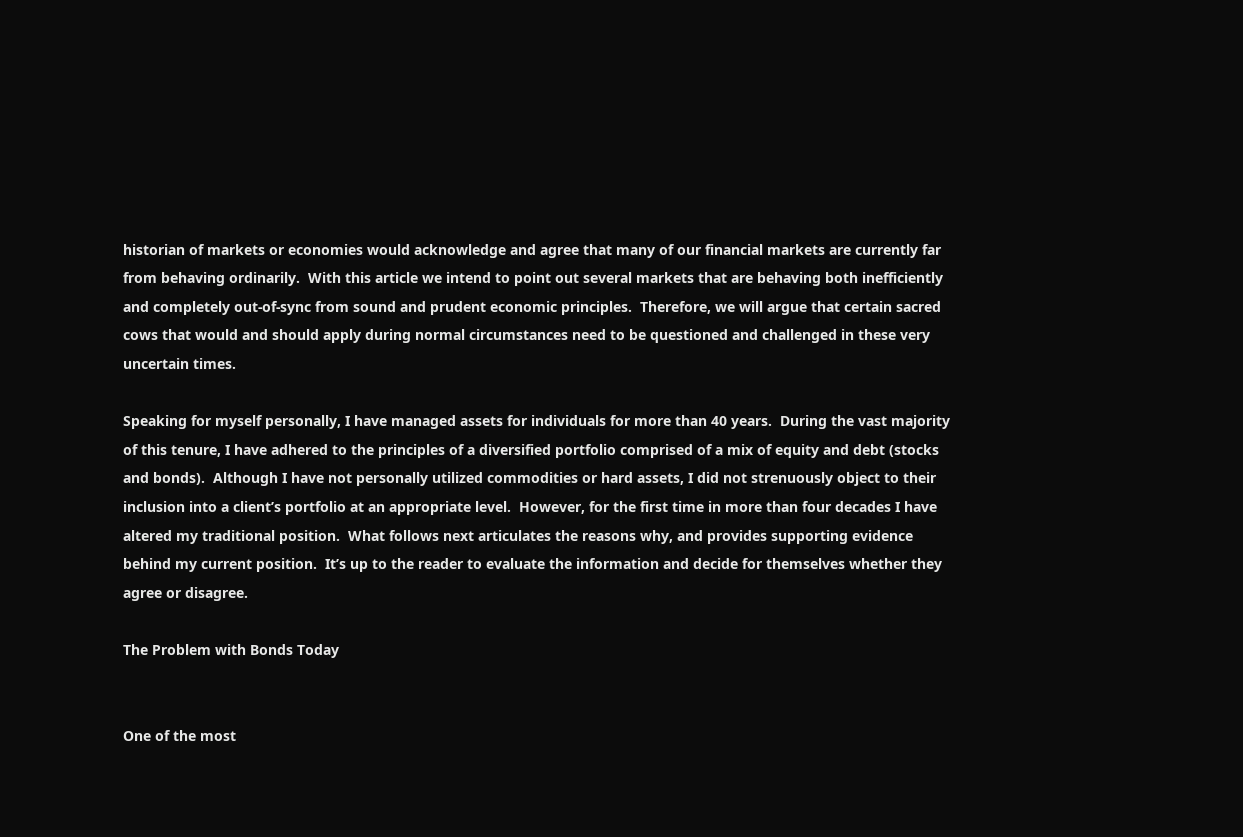historian of markets or economies would acknowledge and agree that many of our financial markets are currently far from behaving ordinarily.  With this article we intend to point out several markets that are behaving both inefficiently and completely out-of-sync from sound and prudent economic principles.  Therefore, we will argue that certain sacred cows that would and should apply during normal circumstances need to be questioned and challenged in these very uncertain times.

Speaking for myself personally, I have managed assets for individuals for more than 40 years.  During the vast majority of this tenure, I have adhered to the principles of a diversified portfolio comprised of a mix of equity and debt (stocks and bonds).  Although I have not personally utilized commodities or hard assets, I did not strenuously object to their inclusion into a client’s portfolio at an appropriate level.  However, for the first time in more than four decades I have altered my traditional position.  What follows next articulates the reasons why, and provides supporting evidence behind my current position.  It’s up to the reader to evaluate the information and decide for themselves whether they agree or disagree.

The Problem with Bonds Today


One of the most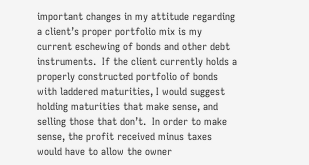important changes in my attitude regarding a client’s proper portfolio mix is my current eschewing of bonds and other debt instruments.  If the client currently holds a properly constructed portfolio of bonds with laddered maturities, I would suggest holding maturities that make sense, and selling those that don’t.  In order to make sense, the profit received minus taxes would have to allow the owner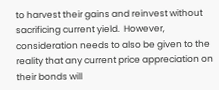to harvest their gains and reinvest without sacrificing current yield.  However, consideration needs to also be given to the reality that any current price appreciation on their bonds will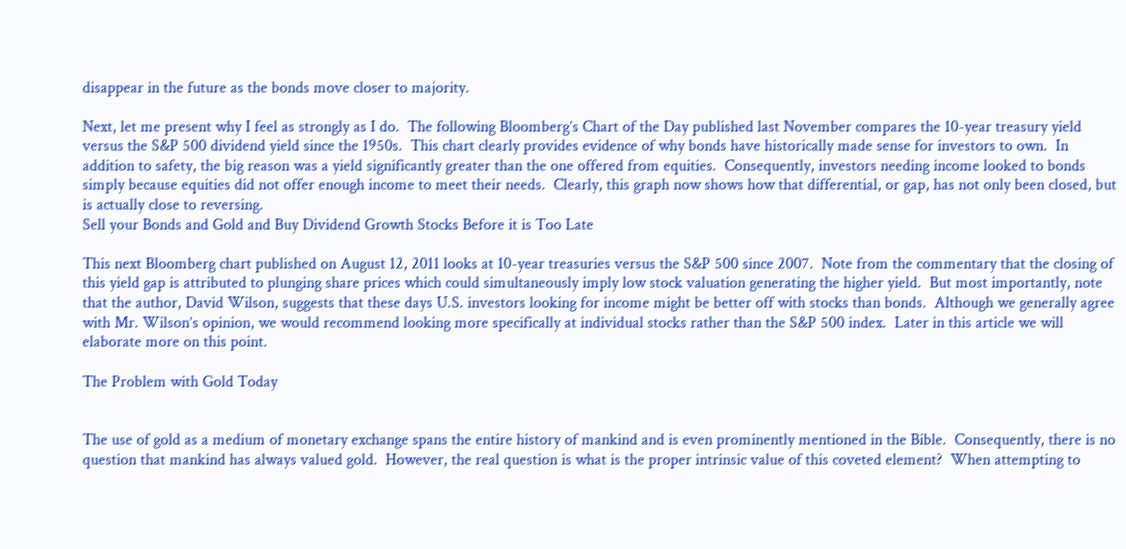disappear in the future as the bonds move closer to majority.

Next, let me present why I feel as strongly as I do.  The following Bloomberg’s Chart of the Day published last November compares the 10-year treasury yield versus the S&P 500 dividend yield since the 1950s.  This chart clearly provides evidence of why bonds have historically made sense for investors to own.  In addition to safety, the big reason was a yield significantly greater than the one offered from equities.  Consequently, investors needing income looked to bonds simply because equities did not offer enough income to meet their needs.  Clearly, this graph now shows how that differential, or gap, has not only been closed, but is actually close to reversing.
Sell your Bonds and Gold and Buy Dividend Growth Stocks Before it is Too Late

This next Bloomberg chart published on August 12, 2011 looks at 10-year treasuries versus the S&P 500 since 2007.  Note from the commentary that the closing of this yield gap is attributed to plunging share prices which could simultaneously imply low stock valuation generating the higher yield.  But most importantly, note that the author, David Wilson, suggests that these days U.S. investors looking for income might be better off with stocks than bonds.  Although we generally agree with Mr. Wilson’s opinion, we would recommend looking more specifically at individual stocks rather than the S&P 500 index.  Later in this article we will elaborate more on this point.

The Problem with Gold Today


The use of gold as a medium of monetary exchange spans the entire history of mankind and is even prominently mentioned in the Bible.  Consequently, there is no question that mankind has always valued gold.  However, the real question is what is the proper intrinsic value of this coveted element?  When attempting to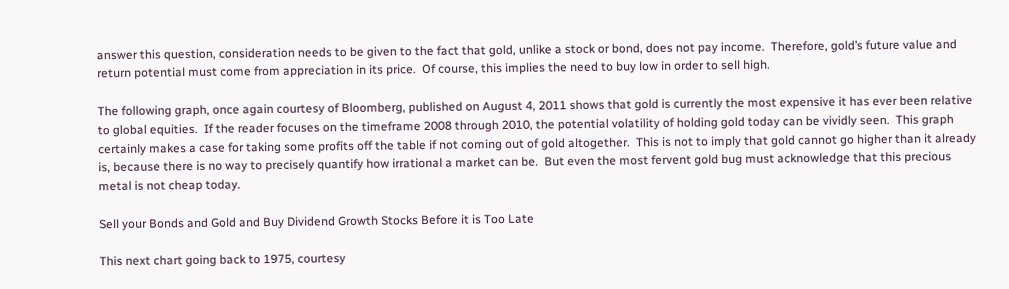answer this question, consideration needs to be given to the fact that gold, unlike a stock or bond, does not pay income.  Therefore, gold’s future value and return potential must come from appreciation in its price.  Of course, this implies the need to buy low in order to sell high.

The following graph, once again courtesy of Bloomberg, published on August 4, 2011 shows that gold is currently the most expensive it has ever been relative to global equities.  If the reader focuses on the timeframe 2008 through 2010, the potential volatility of holding gold today can be vividly seen.  This graph certainly makes a case for taking some profits off the table if not coming out of gold altogether.  This is not to imply that gold cannot go higher than it already is, because there is no way to precisely quantify how irrational a market can be.  But even the most fervent gold bug must acknowledge that this precious metal is not cheap today.

Sell your Bonds and Gold and Buy Dividend Growth Stocks Before it is Too Late

This next chart going back to 1975, courtesy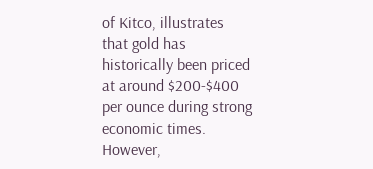of Kitco, illustrates that gold has historically been priced at around $200-$400 per ounce during strong economic times.  However,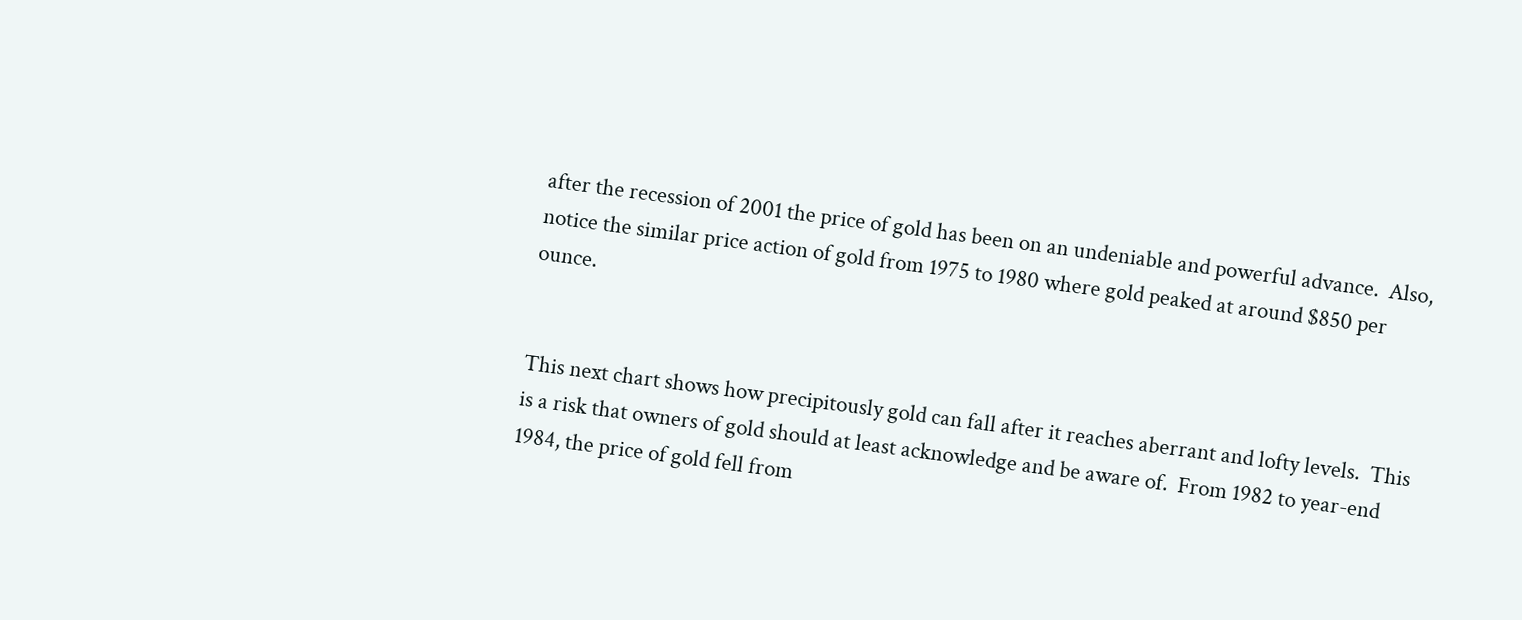after the recession of 2001 the price of gold has been on an undeniable and powerful advance.  Also, notice the similar price action of gold from 1975 to 1980 where gold peaked at around $850 per ounce.


This next chart shows how precipitously gold can fall after it reaches aberrant and lofty levels.  This is a risk that owners of gold should at least acknowledge and be aware of.  From 1982 to year-end 1984, the price of gold fell from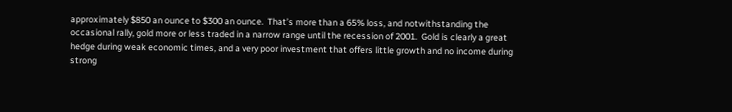approximately $850 an ounce to $300 an ounce.  That’s more than a 65% loss, and notwithstanding the occasional rally, gold more or less traded in a narrow range until the recession of 2001.  Gold is clearly a great hedge during weak economic times, and a very poor investment that offers little growth and no income during strong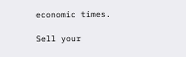economic times.

Sell your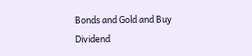Bonds and Gold and Buy Dividend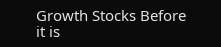Growth Stocks Before it is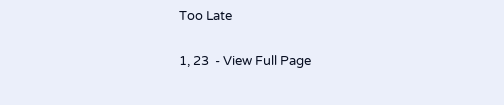Too Late

1, 23  - View Full Page